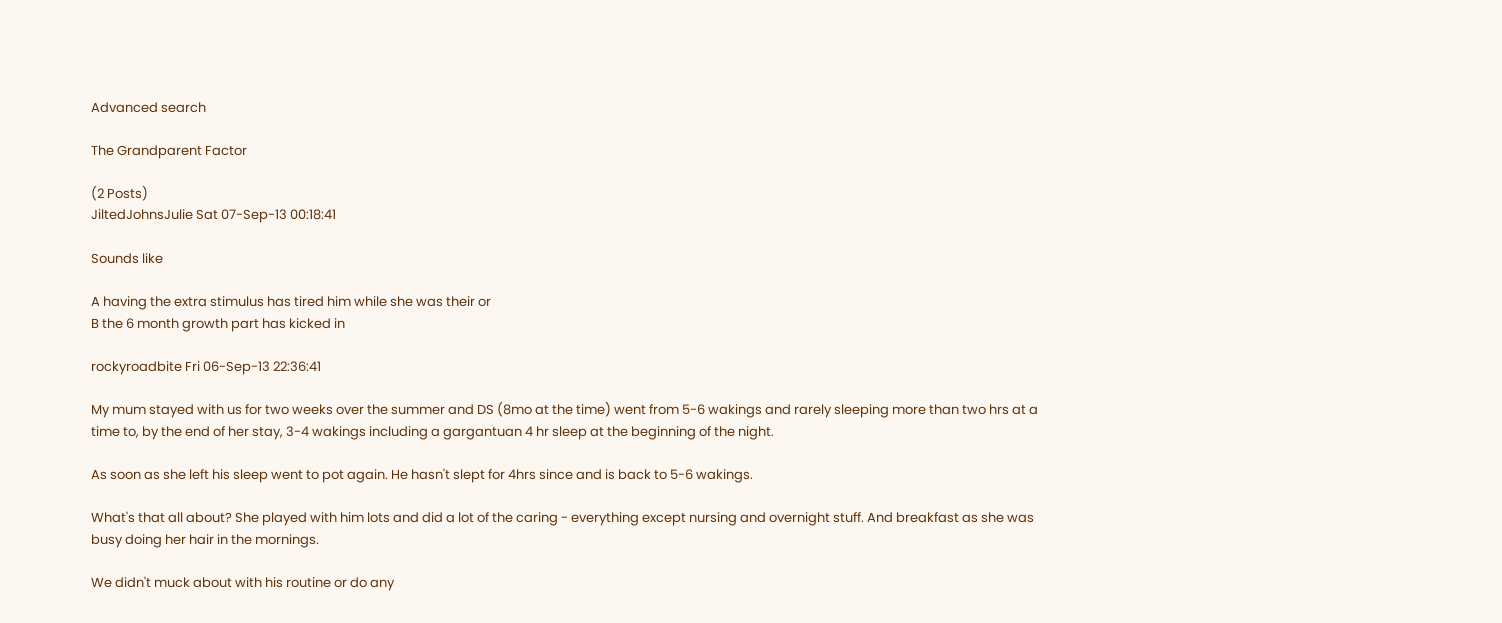Advanced search

The Grandparent Factor

(2 Posts)
JiltedJohnsJulie Sat 07-Sep-13 00:18:41

Sounds like

A having the extra stimulus has tired him while she was their or
B the 6 month growth part has kicked in

rockyroadbite Fri 06-Sep-13 22:36:41

My mum stayed with us for two weeks over the summer and DS (8mo at the time) went from 5-6 wakings and rarely sleeping more than two hrs at a time to, by the end of her stay, 3-4 wakings including a gargantuan 4 hr sleep at the beginning of the night.

As soon as she left his sleep went to pot again. He hasn't slept for 4hrs since and is back to 5-6 wakings.

What's that all about? She played with him lots and did a lot of the caring - everything except nursing and overnight stuff. And breakfast as she was busy doing her hair in the mornings.

We didn't muck about with his routine or do any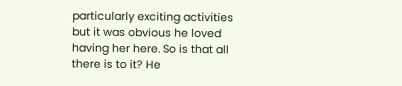particularly exciting activities but it was obvious he loved having her here. So is that all there is to it? He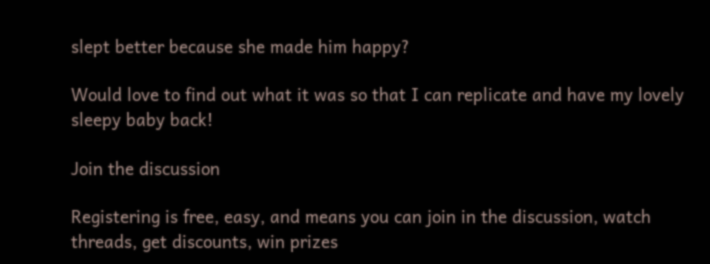slept better because she made him happy?

Would love to find out what it was so that I can replicate and have my lovely sleepy baby back!

Join the discussion

Registering is free, easy, and means you can join in the discussion, watch threads, get discounts, win prizes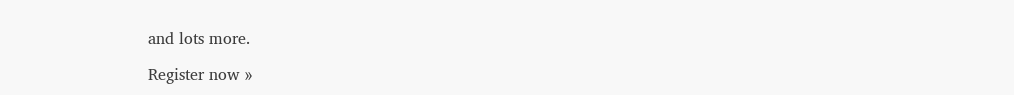and lots more.

Register now »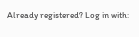Already registered? Log in with: